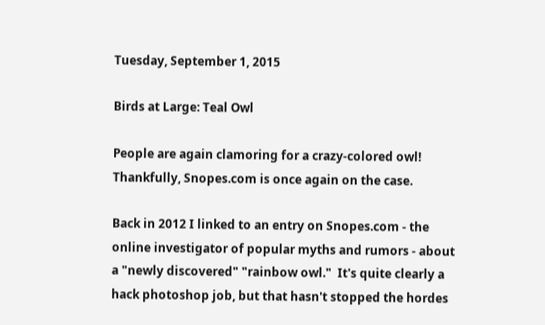Tuesday, September 1, 2015

Birds at Large: Teal Owl

People are again clamoring for a crazy-colored owl! Thankfully, Snopes.com is once again on the case.

Back in 2012 I linked to an entry on Snopes.com - the online investigator of popular myths and rumors - about a "newly discovered" "rainbow owl."  It's quite clearly a hack photoshop job, but that hasn't stopped the hordes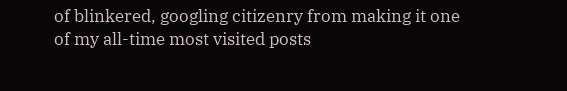of blinkered, googling citizenry from making it one of my all-time most visited posts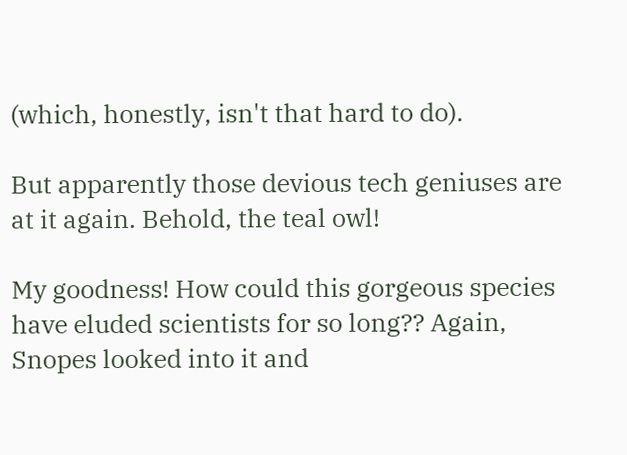(which, honestly, isn't that hard to do).

But apparently those devious tech geniuses are at it again. Behold, the teal owl!

My goodness! How could this gorgeous species have eluded scientists for so long?? Again, Snopes looked into it and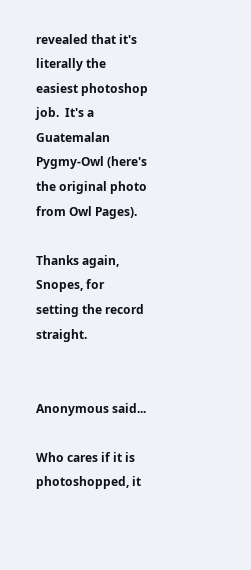revealed that it's literally the easiest photoshop job.  It's a Guatemalan Pygmy-Owl (here's the original photo from Owl Pages).

Thanks again, Snopes, for setting the record straight.


Anonymous said...

Who cares if it is photoshopped, it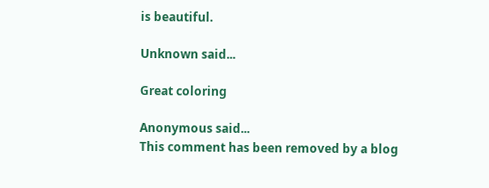is beautiful.

Unknown said...

Great coloring

Anonymous said...
This comment has been removed by a blog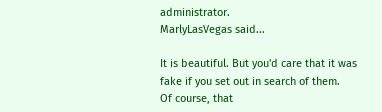administrator.
MarlyLasVegas said...

It is beautiful. But you'd care that it was fake if you set out in search of them.
Of course, that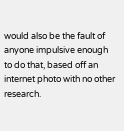would also be the fault of anyone impulsive enough to do that, based off an internet photo with no other research.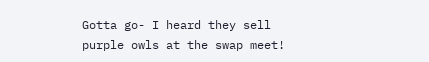Gotta go- I heard they sell purple owls at the swap meet!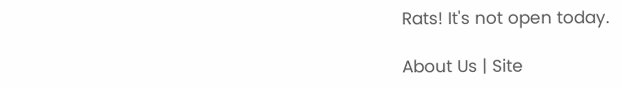Rats! It's not open today.

About Us | Site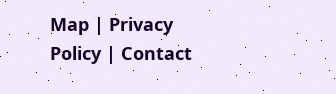Map | Privacy Policy | Contact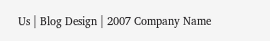Us | Blog Design | 2007 Company Name